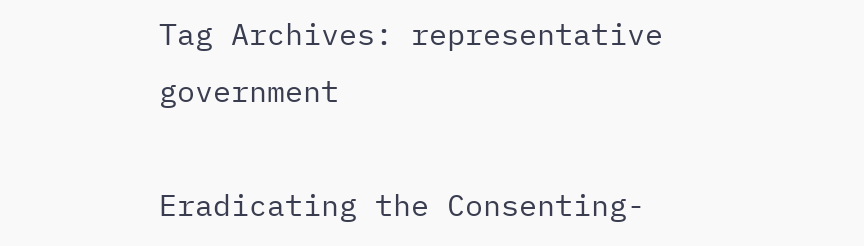Tag Archives: representative government

Eradicating the Consenting-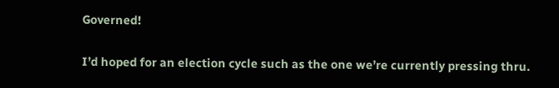Governed!

I’d hoped for an election cycle such as the one we’re currently pressing thru.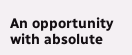An opportunity with absolute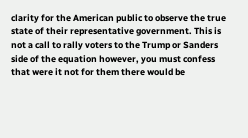clarity for the American public to observe the true state of their representative government. This is not a call to rally voters to the Trump or Sanders side of the equation however, you must confess that were it not for them there would be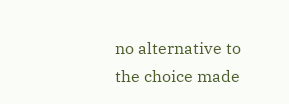no alternative to the choice made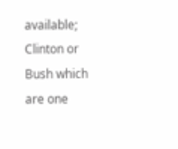available; Clinton or Bush which are one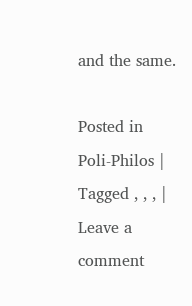and the same.

Posted in Poli-Philos | Tagged , , , | Leave a comment